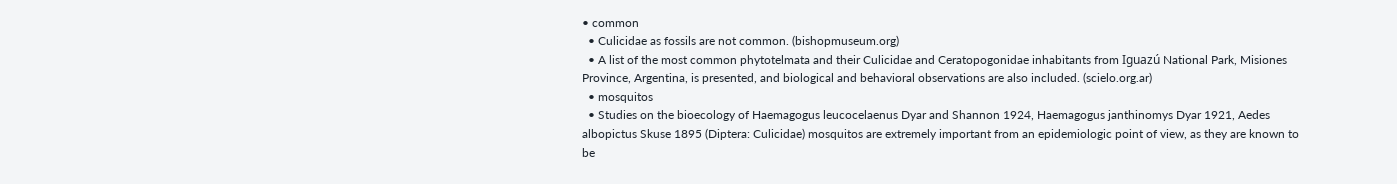• common
  • Culicidae as fossils are not common. (bishopmuseum.org)
  • A list of the most common phytotelmata and their Culicidae and Ceratopogonidae inhabitants from Iguazú National Park, Misiones Province, Argentina, is presented, and biological and behavioral observations are also included. (scielo.org.ar)
  • mosquitos
  • Studies on the bioecology of Haemagogus leucocelaenus Dyar and Shannon 1924, Haemagogus janthinomys Dyar 1921, Aedes albopictus Skuse 1895 (Diptera: Culicidae) mosquitos are extremely important from an epidemiologic point of view, as they are known to be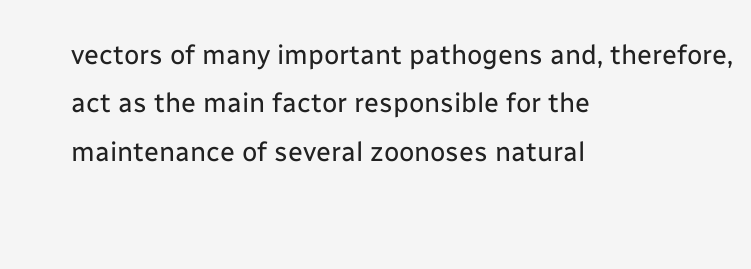vectors of many important pathogens and, therefore, act as the main factor responsible for the maintenance of several zoonoses natural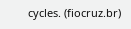cycles. (fiocruz.br)